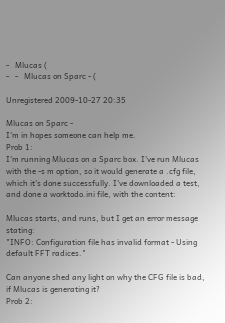-   Mlucas (
-   -   Mlucas on Sparc - (

Unregistered 2009-10-27 20:35

Mlucas on Sparc -
I'm in hopes someone can help me.
Prob 1:
I'm running Mlucas on a Sparc box. I've run Mlucas with the -s m option, so it would generate a .cfg file, which it's done successfully. I've downloaded a test, and done a worktodo.ini file, with the content:

Mlucas starts, and runs, but I get an error message stating:
"INFO: Configuration file has invalid format - Using default FFT radices."

Can anyone shed any light on why the CFG file is bad, if Mlucas is generating it?
Prob 2: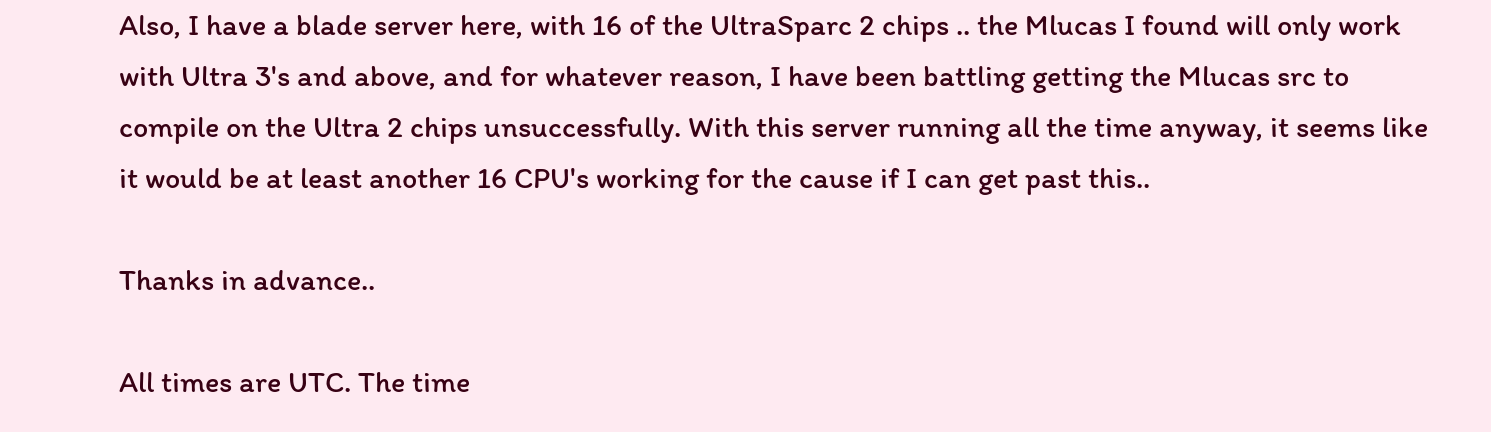Also, I have a blade server here, with 16 of the UltraSparc 2 chips .. the Mlucas I found will only work with Ultra 3's and above, and for whatever reason, I have been battling getting the Mlucas src to compile on the Ultra 2 chips unsuccessfully. With this server running all the time anyway, it seems like it would be at least another 16 CPU's working for the cause if I can get past this..

Thanks in advance..

All times are UTC. The time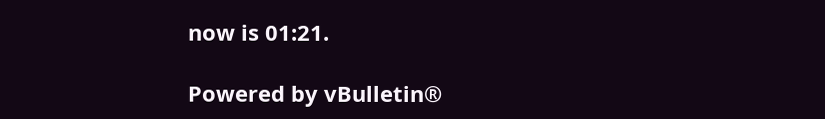now is 01:21.

Powered by vBulletin®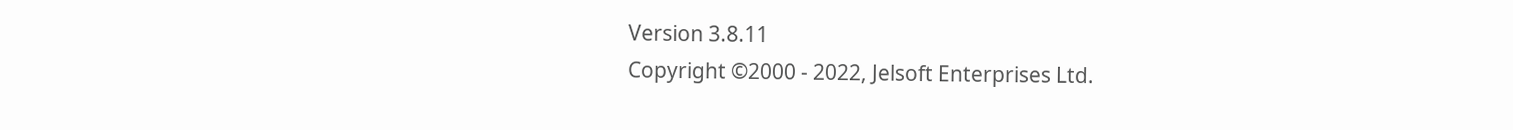Version 3.8.11
Copyright ©2000 - 2022, Jelsoft Enterprises Ltd.